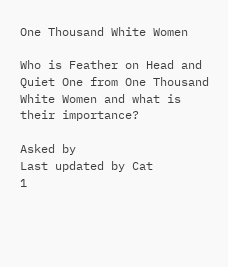One Thousand White Women

Who is Feather on Head and Quiet One from One Thousand White Women and what is their importance?

Asked by
Last updated by Cat
1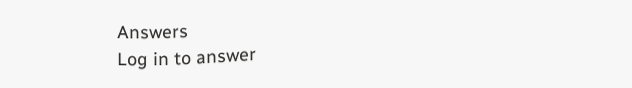Answers
Log in to answer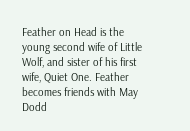Feather on Head is the young second wife of Little Wolf, and sister of his first wife, Quiet One. Feather becomes friends with May Dodd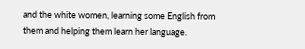and the white women, learning some English from them and helping them learn her language.